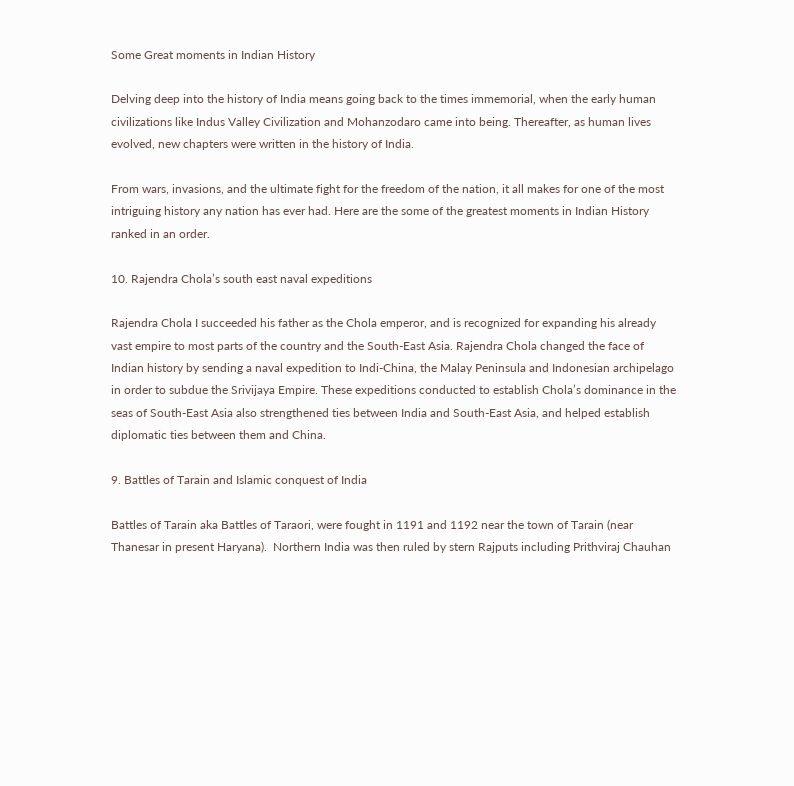Some Great moments in Indian History

Delving deep into the history of India means going back to the times immemorial, when the early human civilizations like Indus Valley Civilization and Mohanzodaro came into being. Thereafter, as human lives evolved, new chapters were written in the history of India.

From wars, invasions, and the ultimate fight for the freedom of the nation, it all makes for one of the most intriguing history any nation has ever had. Here are the some of the greatest moments in Indian History ranked in an order.

10. Rajendra Chola’s south east naval expeditions

Rajendra Chola I succeeded his father as the Chola emperor, and is recognized for expanding his already vast empire to most parts of the country and the South-East Asia. Rajendra Chola changed the face of Indian history by sending a naval expedition to Indi-China, the Malay Peninsula and Indonesian archipelago in order to subdue the Srivijaya Empire. These expeditions conducted to establish Chola’s dominance in the seas of South-East Asia also strengthened ties between India and South-East Asia, and helped establish diplomatic ties between them and China.

9. Battles of Tarain and Islamic conquest of India

Battles of Tarain aka Battles of Taraori, were fought in 1191 and 1192 near the town of Tarain (near Thanesar in present Haryana).  Northern India was then ruled by stern Rajputs including Prithviraj Chauhan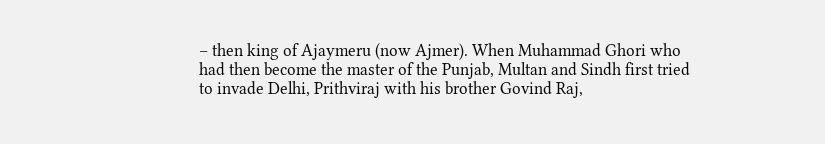– then king of Ajaymeru (now Ajmer). When Muhammad Ghori who had then become the master of the Punjab, Multan and Sindh first tried to invade Delhi, Prithviraj with his brother Govind Raj,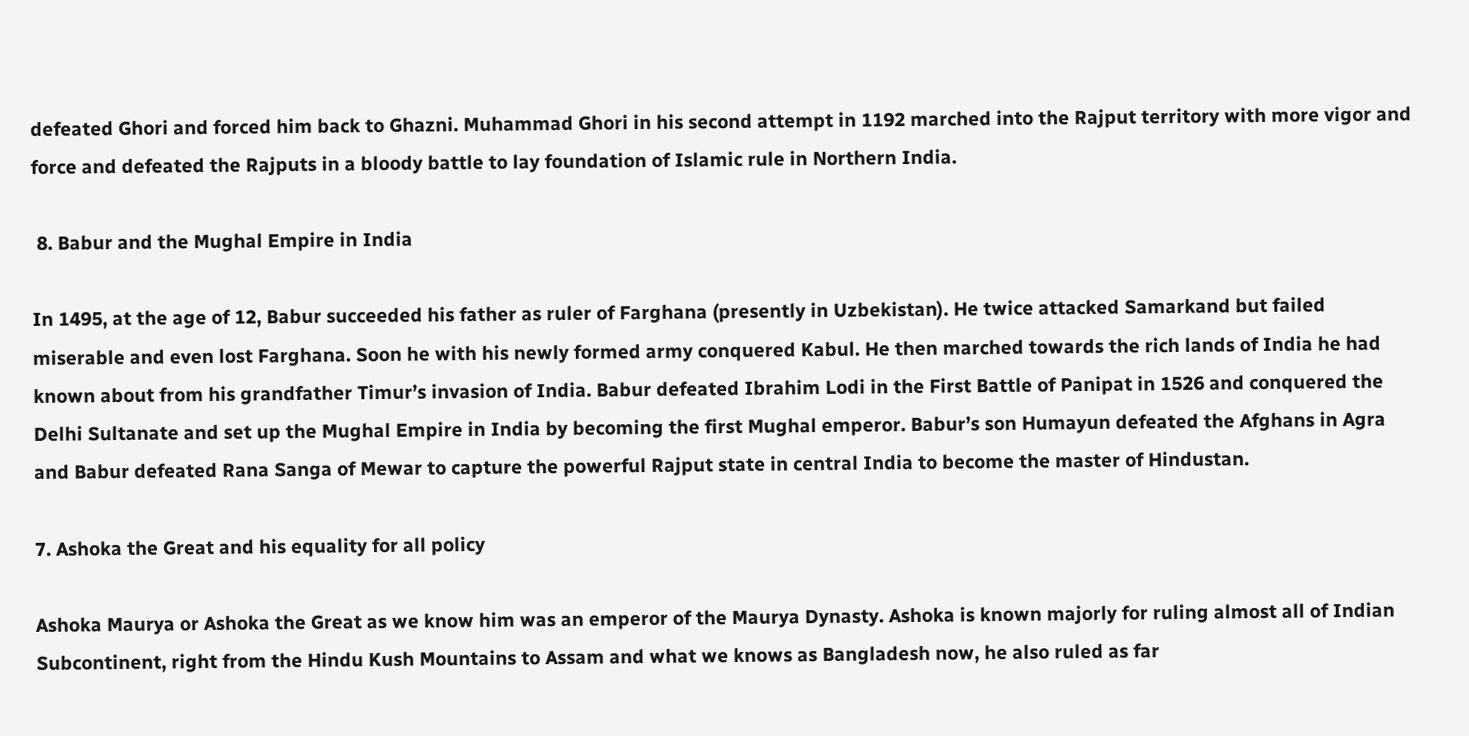defeated Ghori and forced him back to Ghazni. Muhammad Ghori in his second attempt in 1192 marched into the Rajput territory with more vigor and force and defeated the Rajputs in a bloody battle to lay foundation of Islamic rule in Northern India.

 8. Babur and the Mughal Empire in India

In 1495, at the age of 12, Babur succeeded his father as ruler of Farghana (presently in Uzbekistan). He twice attacked Samarkand but failed miserable and even lost Farghana. Soon he with his newly formed army conquered Kabul. He then marched towards the rich lands of India he had known about from his grandfather Timur’s invasion of India. Babur defeated Ibrahim Lodi in the First Battle of Panipat in 1526 and conquered the Delhi Sultanate and set up the Mughal Empire in India by becoming the first Mughal emperor. Babur’s son Humayun defeated the Afghans in Agra and Babur defeated Rana Sanga of Mewar to capture the powerful Rajput state in central India to become the master of Hindustan.

7. Ashoka the Great and his equality for all policy

Ashoka Maurya or Ashoka the Great as we know him was an emperor of the Maurya Dynasty. Ashoka is known majorly for ruling almost all of Indian Subcontinent, right from the Hindu Kush Mountains to Assam and what we knows as Bangladesh now, he also ruled as far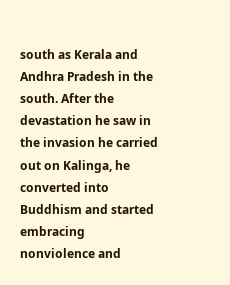south as Kerala and Andhra Pradesh in the south. After the devastation he saw in the invasion he carried out on Kalinga, he converted into Buddhism and started embracing   nonviolence and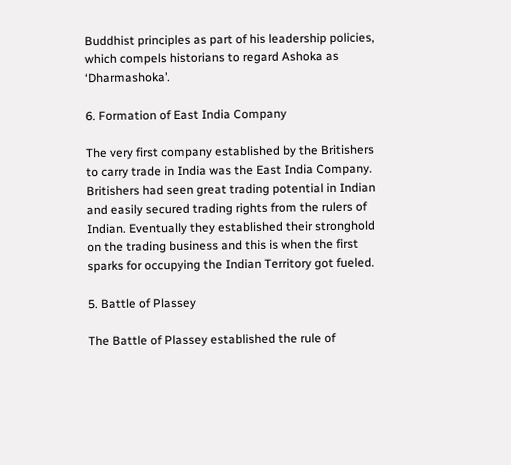Buddhist principles as part of his leadership policies, which compels historians to regard Ashoka as ‘Dharmashoka’.

6. Formation of East India Company

The very first company established by the Britishers to carry trade in India was the East India Company. Britishers had seen great trading potential in Indian and easily secured trading rights from the rulers of Indian. Eventually they established their stronghold on the trading business and this is when the first sparks for occupying the Indian Territory got fueled.

5. Battle of Plassey

The Battle of Plassey established the rule of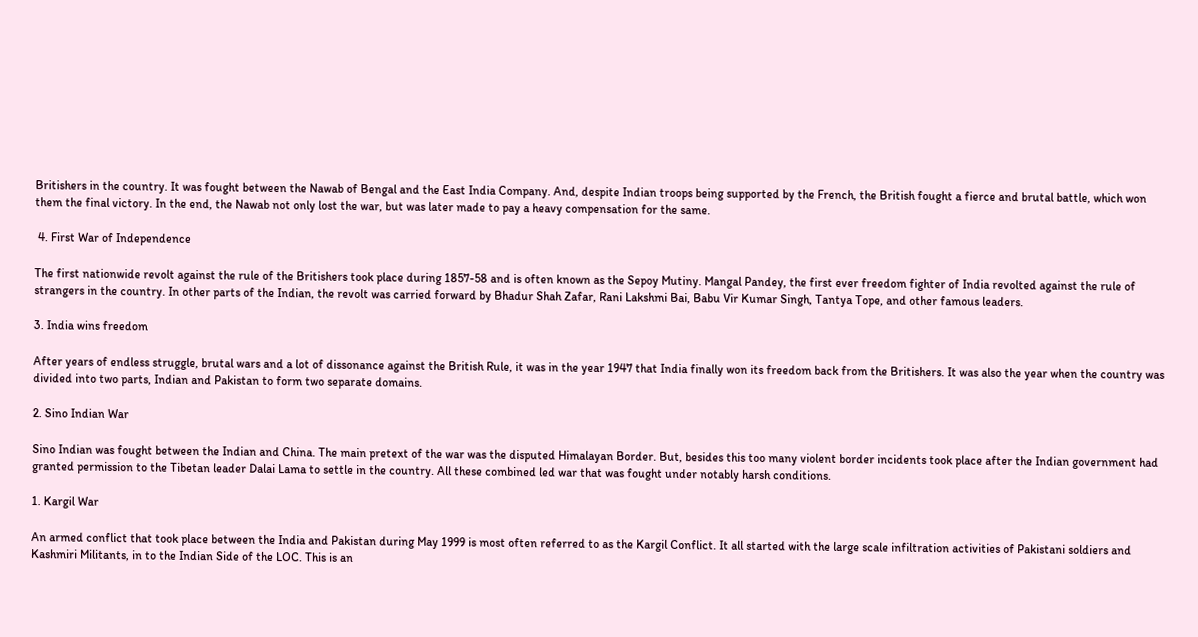Britishers in the country. It was fought between the Nawab of Bengal and the East India Company. And, despite Indian troops being supported by the French, the British fought a fierce and brutal battle, which won them the final victory. In the end, the Nawab not only lost the war, but was later made to pay a heavy compensation for the same.

 4. First War of Independence

The first nationwide revolt against the rule of the Britishers took place during 1857-58 and is often known as the Sepoy Mutiny. Mangal Pandey, the first ever freedom fighter of India revolted against the rule of strangers in the country. In other parts of the Indian, the revolt was carried forward by Bhadur Shah Zafar, Rani Lakshmi Bai, Babu Vir Kumar Singh, Tantya Tope, and other famous leaders.

3. India wins freedom

After years of endless struggle, brutal wars and a lot of dissonance against the British Rule, it was in the year 1947 that India finally won its freedom back from the Britishers. It was also the year when the country was divided into two parts, Indian and Pakistan to form two separate domains.

2. Sino Indian War

Sino Indian was fought between the Indian and China. The main pretext of the war was the disputed Himalayan Border. But, besides this too many violent border incidents took place after the Indian government had granted permission to the Tibetan leader Dalai Lama to settle in the country. All these combined led war that was fought under notably harsh conditions.

1. Kargil War

An armed conflict that took place between the India and Pakistan during May 1999 is most often referred to as the Kargil Conflict. It all started with the large scale infiltration activities of Pakistani soldiers and Kashmiri Militants, in to the Indian Side of the LOC. This is an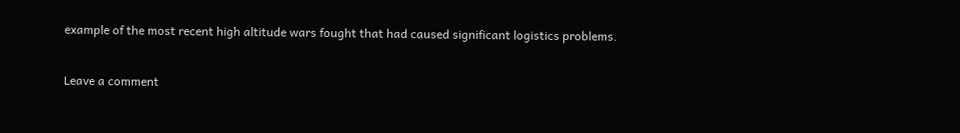example of the most recent high altitude wars fought that had caused significant logistics problems.

Leave a comment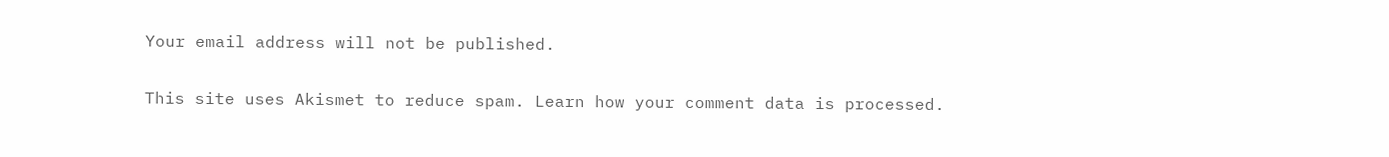Your email address will not be published.

This site uses Akismet to reduce spam. Learn how your comment data is processed.